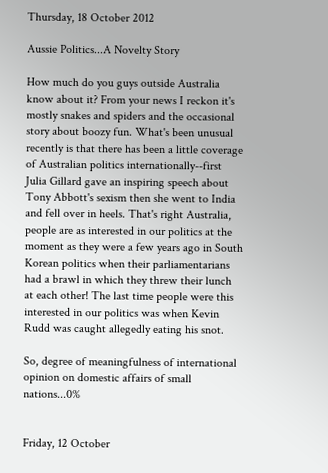Thursday, 18 October 2012

Aussie Politics...A Novelty Story

How much do you guys outside Australia know about it? From your news I reckon it's mostly snakes and spiders and the occasional story about boozy fun. What's been unusual recently is that there has been a little coverage of Australian politics internationally--first Julia Gillard gave an inspiring speech about Tony Abbott's sexism then she went to India and fell over in heels. That's right Australia, people are as interested in our politics at the moment as they were a few years ago in South Korean politics when their parliamentarians had a brawl in which they threw their lunch at each other! The last time people were this interested in our politics was when Kevin Rudd was caught allegedly eating his snot.

So, degree of meaningfulness of international opinion on domestic affairs of small nations...0%


Friday, 12 October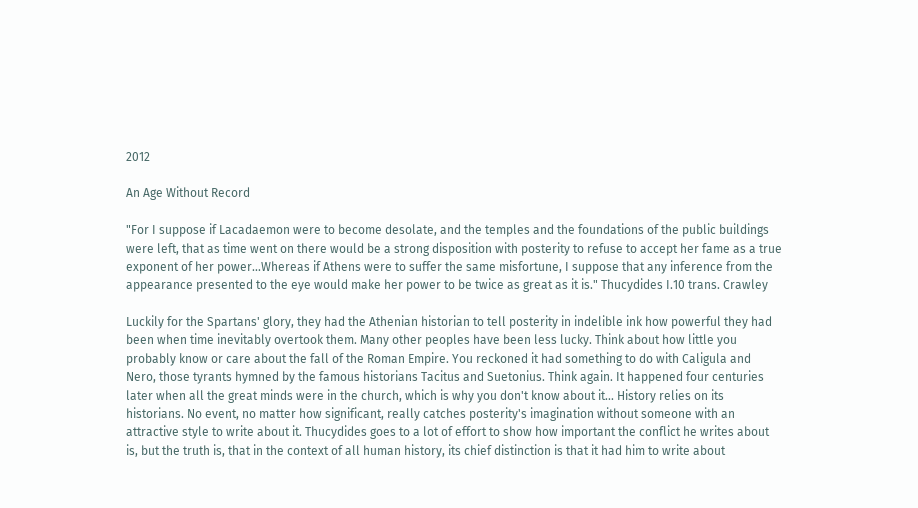2012

An Age Without Record

"For I suppose if Lacadaemon were to become desolate, and the temples and the foundations of the public buildings were left, that as time went on there would be a strong disposition with posterity to refuse to accept her fame as a true exponent of her power...Whereas if Athens were to suffer the same misfortune, I suppose that any inference from the appearance presented to the eye would make her power to be twice as great as it is." Thucydides I.10 trans. Crawley

Luckily for the Spartans' glory, they had the Athenian historian to tell posterity in indelible ink how powerful they had been when time inevitably overtook them. Many other peoples have been less lucky. Think about how little you probably know or care about the fall of the Roman Empire. You reckoned it had something to do with Caligula and Nero, those tyrants hymned by the famous historians Tacitus and Suetonius. Think again. It happened four centuries later when all the great minds were in the church, which is why you don't know about it... History relies on its historians. No event, no matter how significant, really catches posterity's imagination without someone with an attractive style to write about it. Thucydides goes to a lot of effort to show how important the conflict he writes about is, but the truth is, that in the context of all human history, its chief distinction is that it had him to write about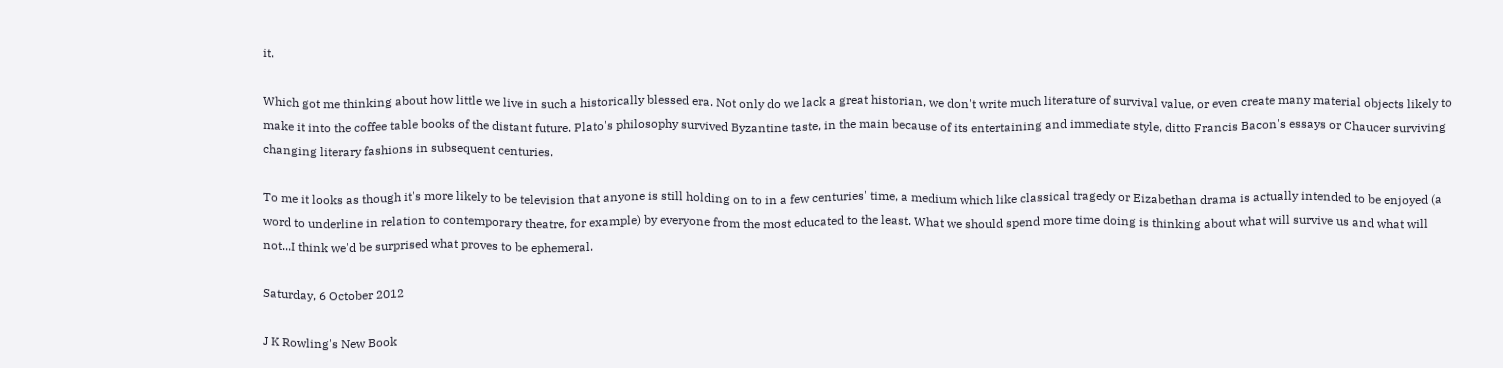it.

Which got me thinking about how little we live in such a historically blessed era. Not only do we lack a great historian, we don't write much literature of survival value, or even create many material objects likely to make it into the coffee table books of the distant future. Plato's philosophy survived Byzantine taste, in the main because of its entertaining and immediate style, ditto Francis Bacon's essays or Chaucer surviving changing literary fashions in subsequent centuries.

To me it looks as though it's more likely to be television that anyone is still holding on to in a few centuries' time, a medium which like classical tragedy or Eizabethan drama is actually intended to be enjoyed (a word to underline in relation to contemporary theatre, for example) by everyone from the most educated to the least. What we should spend more time doing is thinking about what will survive us and what will not...I think we'd be surprised what proves to be ephemeral.

Saturday, 6 October 2012

J K Rowling's New Book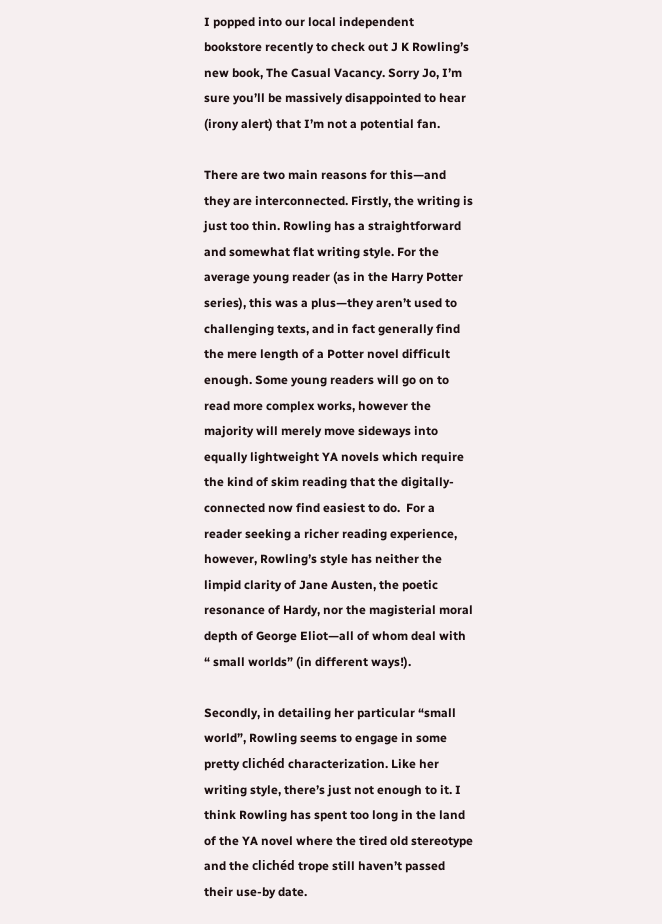I popped into our local independent bookstore recently to check out J K Rowling’s new book, The Casual Vacancy. Sorry Jo, I’m sure you’ll be massively disappointed to hear (irony alert) that I’m not a potential fan.

There are two main reasons for this—and they are interconnected. Firstly, the writing is just too thin. Rowling has a straightforward and somewhat flat writing style. For the average young reader (as in the Harry Potter series), this was a plus—they aren’t used to challenging texts, and in fact generally find the mere length of a Potter novel difficult enough. Some young readers will go on to read more complex works, however the majority will merely move sideways into equally lightweight YA novels which require the kind of skim reading that the digitally-connected now find easiest to do.  For a reader seeking a richer reading experience, however, Rowling’s style has neither the limpid clarity of Jane Austen, the poetic resonance of Hardy, nor the magisterial moral depth of George Eliot—all of whom deal with “ small worlds” (in different ways!).

Secondly, in detailing her particular “small world”, Rowling seems to engage in some pretty clichéd characterization. Like her writing style, there’s just not enough to it. I think Rowling has spent too long in the land of the YA novel where the tired old stereotype and the clichéd trope still haven’t passed their use-by date.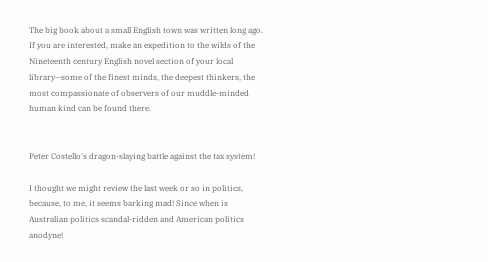The big book about a small English town was written long ago. If you are interested, make an expedition to the wilds of the Nineteenth century English novel section of your local library—some of the finest minds, the deepest thinkers, the most compassionate of observers of our muddle-minded human kind can be found there.


Peter Costello's dragon-slaying battle against the tax system!

I thought we might review the last week or so in politics, because, to me, it seems barking mad! Since when is Australian politics scandal-ridden and American politics anodyne!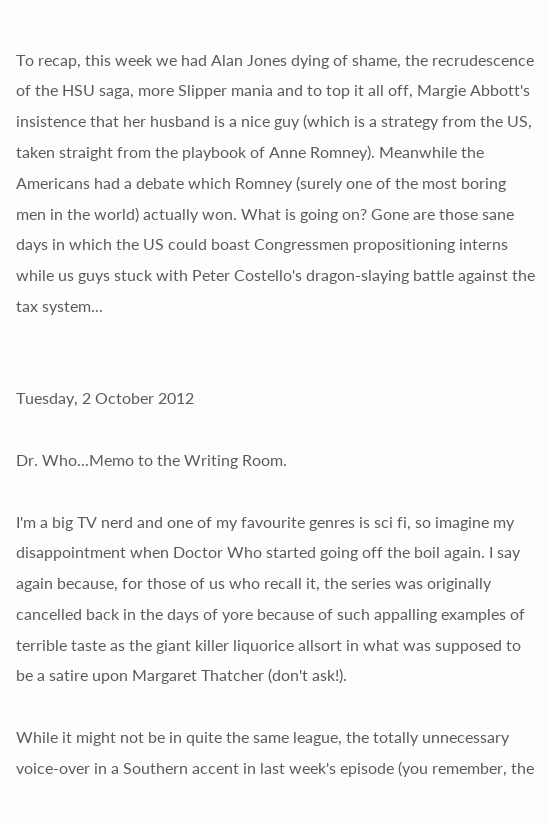To recap, this week we had Alan Jones dying of shame, the recrudescence of the HSU saga, more Slipper mania and to top it all off, Margie Abbott's insistence that her husband is a nice guy (which is a strategy from the US, taken straight from the playbook of Anne Romney). Meanwhile the Americans had a debate which Romney (surely one of the most boring men in the world) actually won. What is going on? Gone are those sane days in which the US could boast Congressmen propositioning interns while us guys stuck with Peter Costello's dragon-slaying battle against the tax system...


Tuesday, 2 October 2012

Dr. Who...Memo to the Writing Room.

I'm a big TV nerd and one of my favourite genres is sci fi, so imagine my disappointment when Doctor Who started going off the boil again. I say again because, for those of us who recall it, the series was originally cancelled back in the days of yore because of such appalling examples of terrible taste as the giant killer liquorice allsort in what was supposed to be a satire upon Margaret Thatcher (don't ask!).

While it might not be in quite the same league, the totally unnecessary voice-over in a Southern accent in last week's episode (you remember, the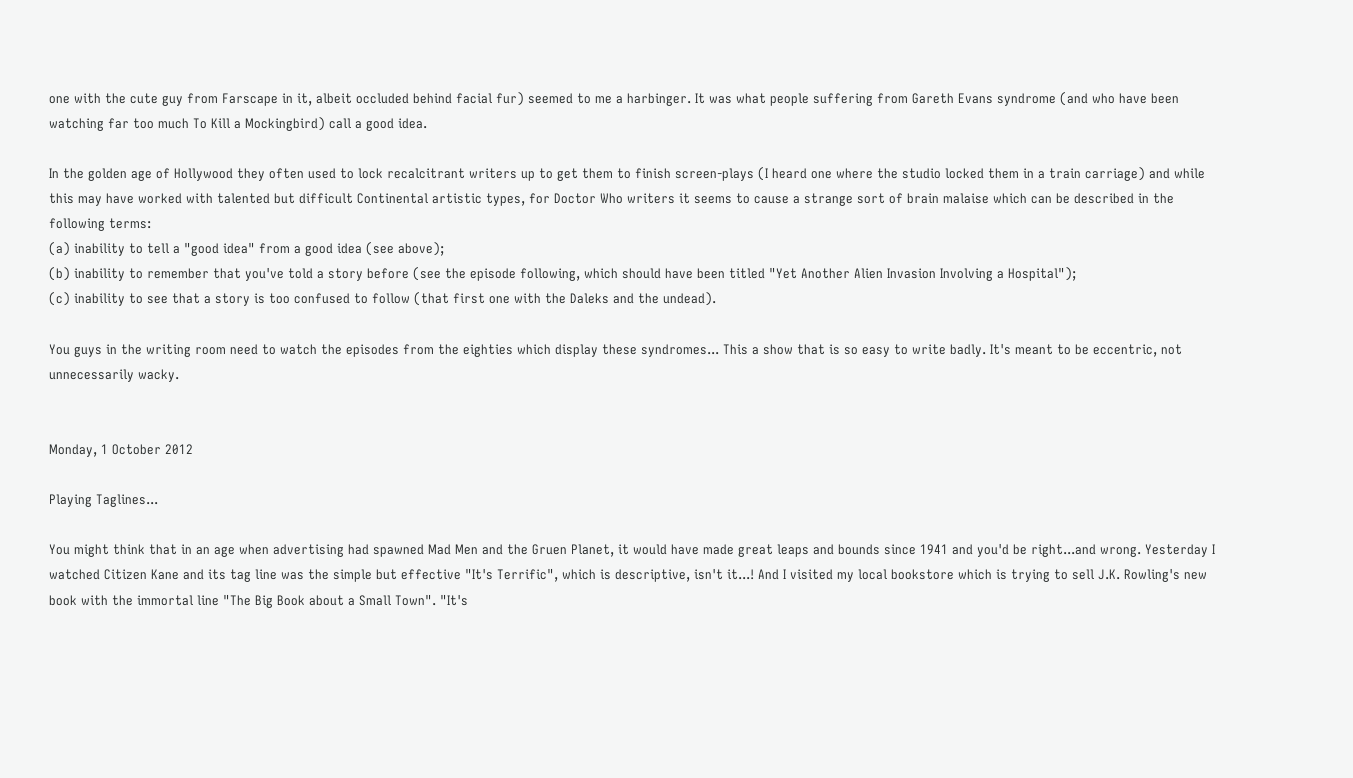one with the cute guy from Farscape in it, albeit occluded behind facial fur) seemed to me a harbinger. It was what people suffering from Gareth Evans syndrome (and who have been watching far too much To Kill a Mockingbird) call a good idea.

In the golden age of Hollywood they often used to lock recalcitrant writers up to get them to finish screen-plays (I heard one where the studio locked them in a train carriage) and while this may have worked with talented but difficult Continental artistic types, for Doctor Who writers it seems to cause a strange sort of brain malaise which can be described in the following terms:
(a) inability to tell a "good idea" from a good idea (see above);
(b) inability to remember that you've told a story before (see the episode following, which should have been titled "Yet Another Alien Invasion Involving a Hospital");
(c) inability to see that a story is too confused to follow (that first one with the Daleks and the undead).

You guys in the writing room need to watch the episodes from the eighties which display these syndromes... This a show that is so easy to write badly. It's meant to be eccentric, not unnecessarily wacky.


Monday, 1 October 2012

Playing Taglines...

You might think that in an age when advertising had spawned Mad Men and the Gruen Planet, it would have made great leaps and bounds since 1941 and you'd be right...and wrong. Yesterday I watched Citizen Kane and its tag line was the simple but effective "It's Terrific", which is descriptive, isn't it...! And I visited my local bookstore which is trying to sell J.K. Rowling's new book with the immortal line "The Big Book about a Small Town". "It's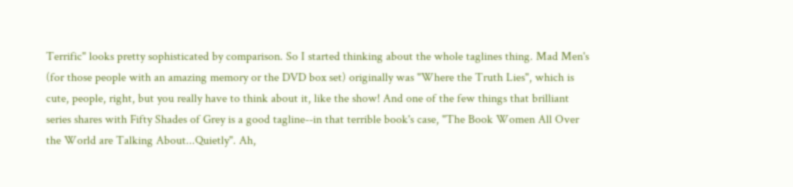Terrific" looks pretty sophisticated by comparison. So I started thinking about the whole taglines thing. Mad Men's (for those people with an amazing memory or the DVD box set) originally was "Where the Truth Lies", which is cute, people, right, but you really have to think about it, like the show! And one of the few things that brilliant series shares with Fifty Shades of Grey is a good tagline--in that terrible book's case, "The Book Women All Over the World are Talking About...Quietly". Ah,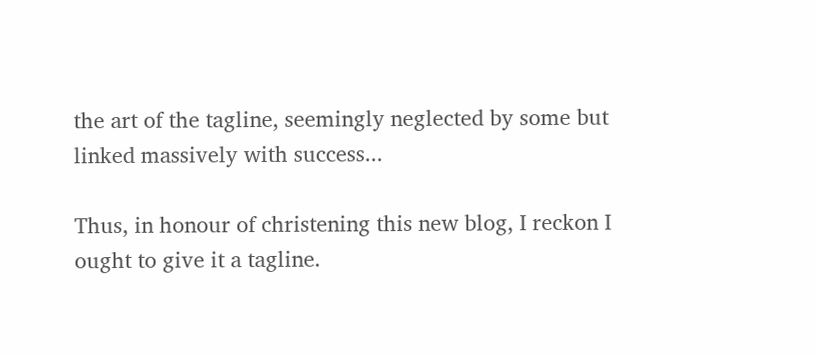the art of the tagline, seemingly neglected by some but linked massively with success...

Thus, in honour of christening this new blog, I reckon I ought to give it a tagline.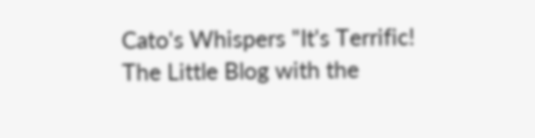Cato's Whispers "It's Terrific! The Little Blog with the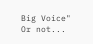Big Voice" Or not...